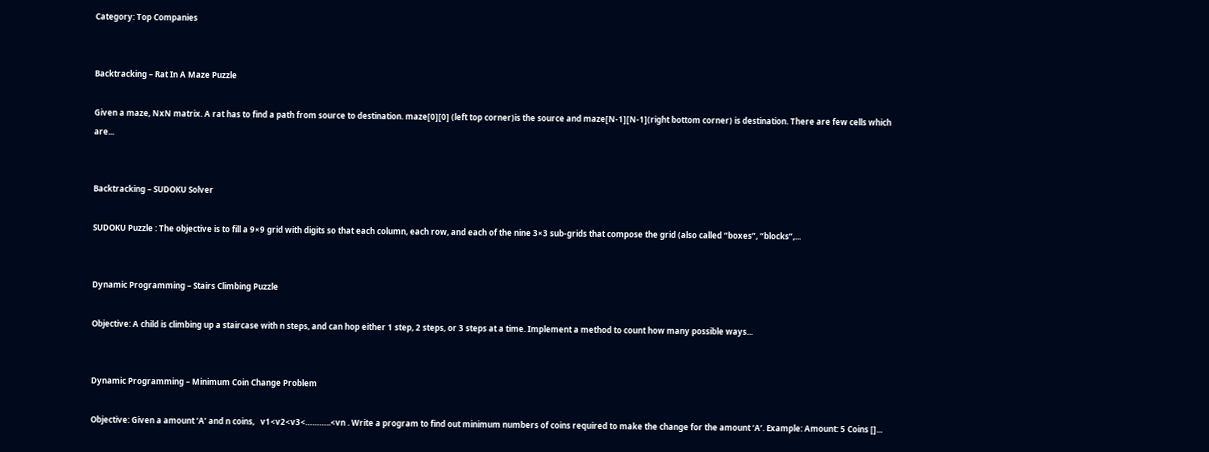Category: Top Companies


Backtracking – Rat In A Maze Puzzle

Given a maze, NxN matrix. A rat has to find a path from source to destination. maze[0][0] (left top corner)is the source and maze[N-1][N-1](right bottom corner) is destination. There are few cells which are...


Backtracking – SUDOKU Solver

SUDOKU Puzzle : The objective is to fill a 9×9 grid with digits so that each column, each row, and each of the nine 3×3 sub-grids that compose the grid (also called “boxes”, “blocks”,...


Dynamic Programming – Stairs Climbing Puzzle

Objective: A child is climbing up a staircase with n steps, and can hop either 1 step, 2 steps, or 3 steps at a time. Implement a method to count how many possible ways...


Dynamic Programming – Minimum Coin Change Problem

Objective: Given a amount ‘A’ and n coins,   v1<v2<v3<………..<vn . Write a program to find out minimum numbers of coins required to make the change for the amount ‘A’. Example: Amount: 5 Coins []...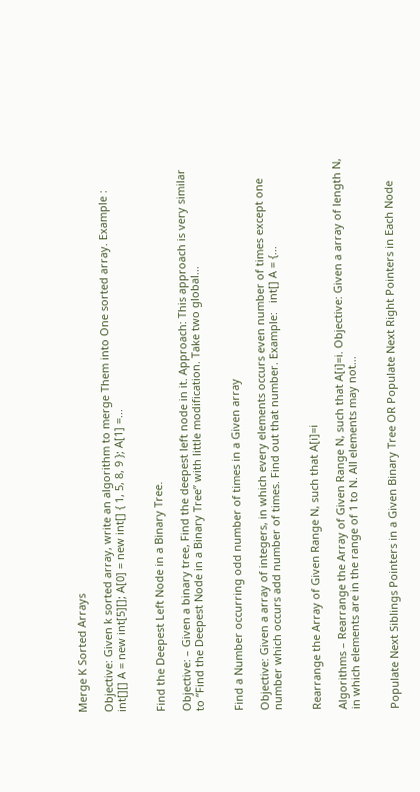Merge K Sorted Arrays

Objective: Given k sorted array, write an algorithm to merge Them into One sorted array. Example : int[][] A = new int[5][]; A[0] = new int[] { 1, 5, 8, 9 }; A[1] =...


Find the Deepest Left Node in a Binary Tree.

Objective: – Given a binary tree, Find the deepest left node in it. Approach: This approach is very similar to “Find the Deepest Node in a Binary Tree” with little modification. Take two global...


Find a Number occurring odd number of times in a Given array

Objective: Given a array of integers, in which every elements occurs even number of times except one number which occurs add number of times. Find out that number. Example:   int[] A = {...


Rearrange the Array of Given Range N, such that A[i]=i

Algorithms – Rearrange the Array of Given Range N, such that A[i]=i. Objective: Given a array of length N, in which elements are in the range of 1 to N. All elements may not...


Populate Next Siblings Pointers in a Given Binary Tree OR Populate Next Right Pointers in Each Node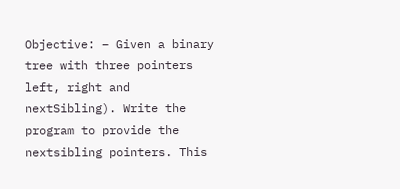Objective: – Given a binary tree with three pointers left, right and nextSibling). Write the program to provide the nextsibling pointers. This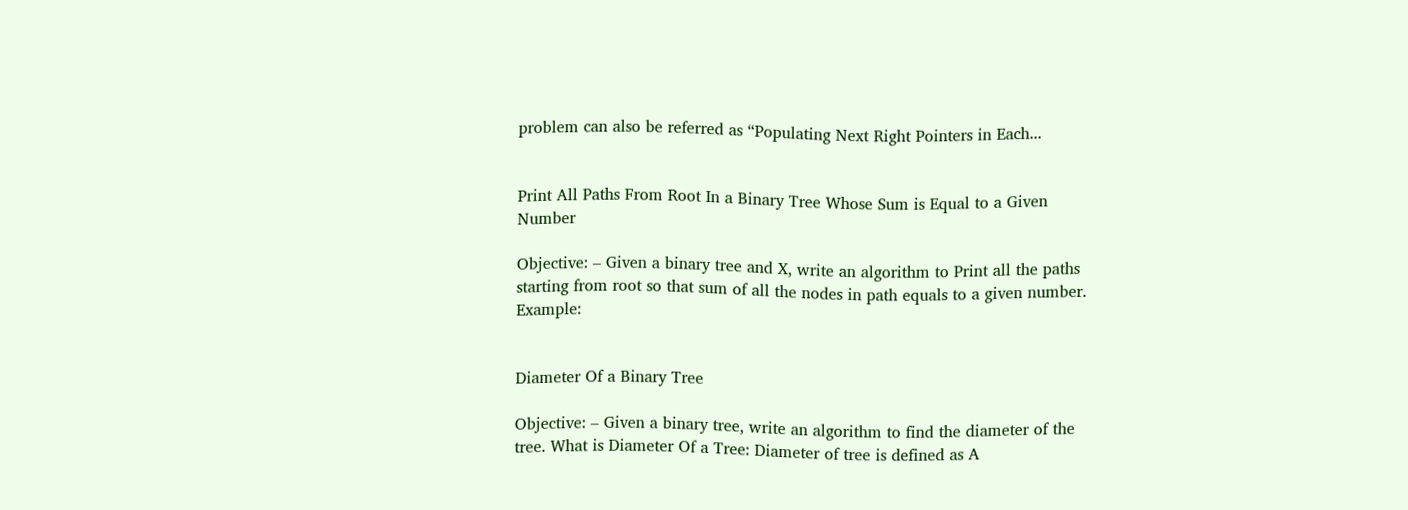problem can also be referred as “Populating Next Right Pointers in Each...


Print All Paths From Root In a Binary Tree Whose Sum is Equal to a Given Number

Objective: – Given a binary tree and X, write an algorithm to Print all the paths starting from root so that sum of all the nodes in path equals to a given number. Example:


Diameter Of a Binary Tree

Objective: – Given a binary tree, write an algorithm to find the diameter of the tree. What is Diameter Of a Tree: Diameter of tree is defined as A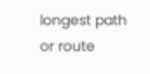longest path or route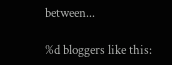between...

%d bloggers like this: